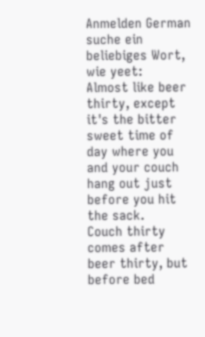Anmelden German
suche ein beliebiges Wort, wie yeet:
Almost like beer thirty, except it's the bitter sweet time of day where you and your couch hang out just before you hit the sack.
Couch thirty comes after beer thirty, but before bed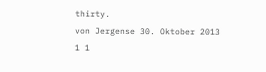thirty.
von Jergense 30. Oktober 2013
1 1